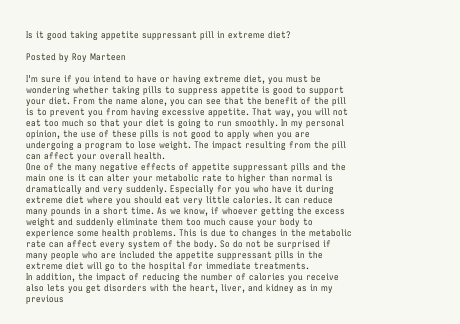Is it good taking appetite suppressant pill in extreme diet?

Posted by Roy Marteen

I'm sure if you intend to have or having extreme diet, you must be wondering whether taking pills to suppress appetite is good to support your diet. From the name alone, you can see that the benefit of the pill is to prevent you from having excessive appetite. That way, you will not eat too much so that your diet is going to run smoothly. In my personal opinion, the use of these pills is not good to apply when you are undergoing a program to lose weight. The impact resulting from the pill can affect your overall health.
One of the many negative effects of appetite suppressant pills and the main one is it can alter your metabolic rate to higher than normal is dramatically and very suddenly. Especially for you who have it during extreme diet where you should eat very little calories. It can reduce many pounds in a short time. As we know, if whoever getting the excess weight and suddenly eliminate them too much cause your body to experience some health problems. This is due to changes in the metabolic rate can affect every system of the body. So do not be surprised if many people who are included the appetite suppressant pills in the extreme diet will go to the hospital for immediate treatments.
In addition, the impact of reducing the number of calories you receive also lets you get disorders with the heart, liver, and kidney as in my previous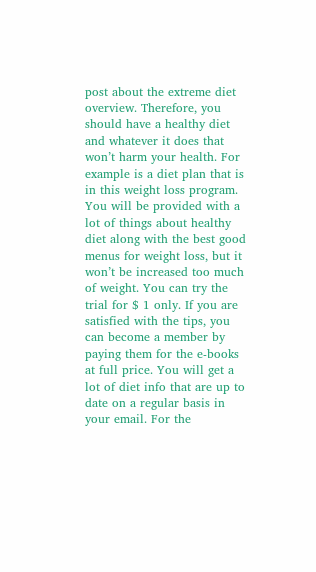post about the extreme diet overview. Therefore, you should have a healthy diet and whatever it does that won’t harm your health. For example is a diet plan that is in this weight loss program. You will be provided with a lot of things about healthy diet along with the best good menus for weight loss, but it won’t be increased too much of weight. You can try the trial for $ 1 only. If you are satisfied with the tips, you can become a member by paying them for the e-books at full price. You will get a lot of diet info that are up to date on a regular basis in your email. For the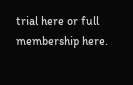trial here or full membership here.